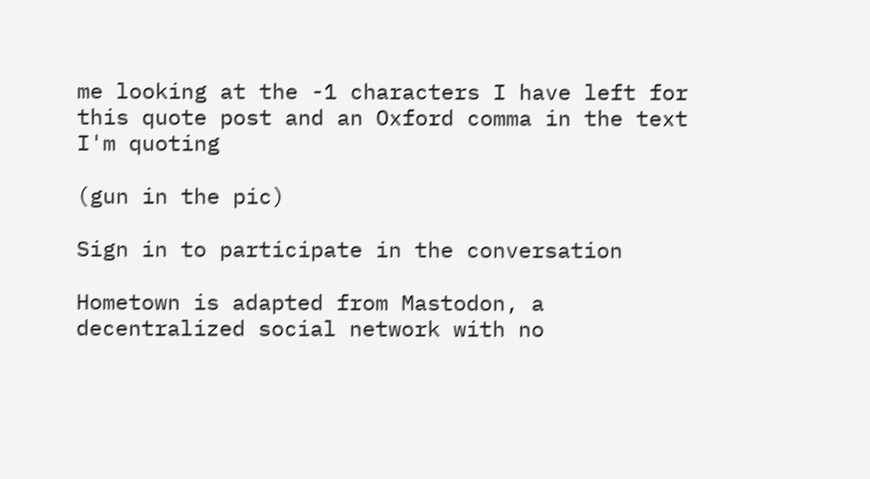me looking at the -1 characters I have left for this quote post and an Oxford comma in the text I'm quoting

(gun in the pic)

Sign in to participate in the conversation

Hometown is adapted from Mastodon, a decentralized social network with no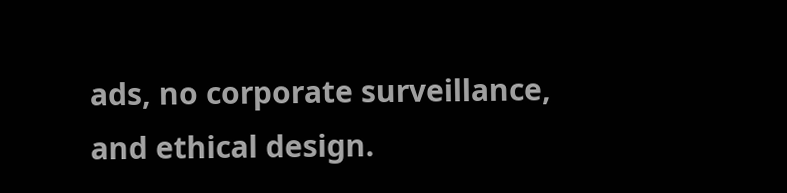ads, no corporate surveillance, and ethical design.